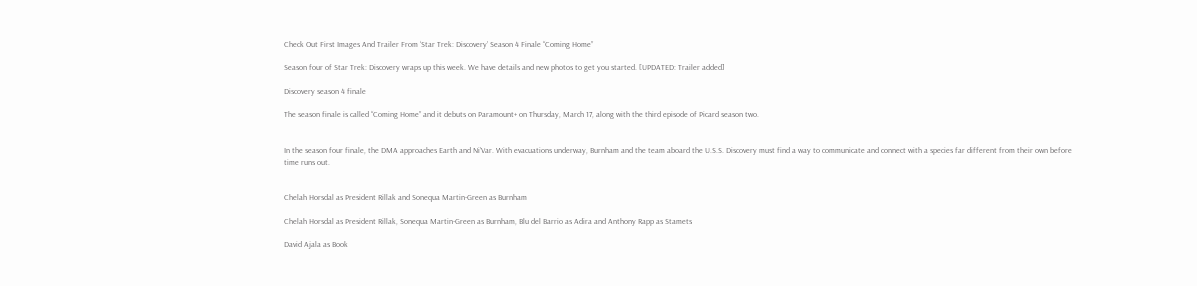Check Out First Images And Trailer From ‘Star Trek: Discovery’ Season 4 Finale “Coming Home”

Season four of Star Trek: Discovery wraps up this week. We have details and new photos to get you started. [UPDATED: Trailer added]

Discovery season 4 finale

The season finale is called “Coming Home” and it debuts on Paramount+ on Thursday, March 17, along with the third episode of Picard season two.


In the season four finale, the DMA approaches Earth and Ni’Var. With evacuations underway, Burnham and the team aboard the U.S.S. Discovery must find a way to communicate and connect with a species far different from their own before time runs out.


Chelah Horsdal as President Rillak and Sonequa Martin-Green as Burnham

Chelah Horsdal as President Rillak, Sonequa Martin-Green as Burnham, Blu del Barrio as Adira and Anthony Rapp as Stamets

David Ajala as Book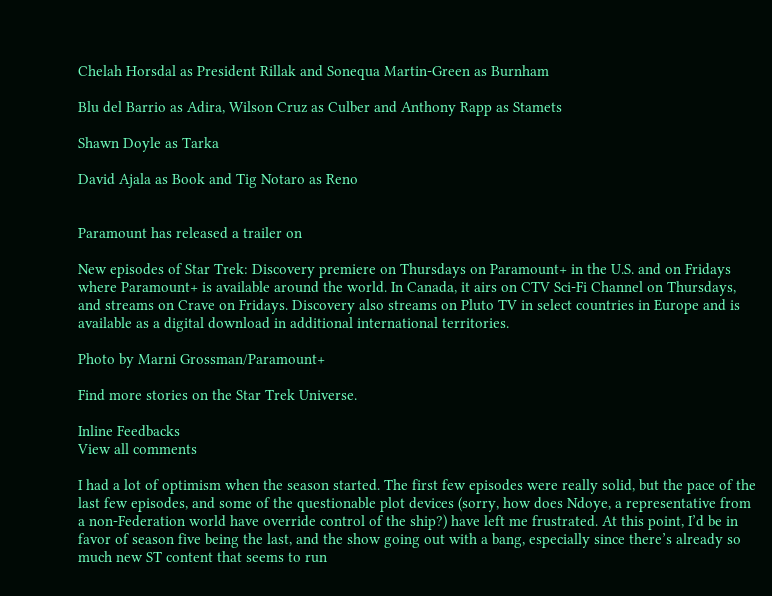Chelah Horsdal as President Rillak and Sonequa Martin-Green as Burnham

Blu del Barrio as Adira, Wilson Cruz as Culber and Anthony Rapp as Stamets

Shawn Doyle as Tarka

David Ajala as Book and Tig Notaro as Reno


Paramount has released a trailer on

New episodes of Star Trek: Discovery premiere on Thursdays on Paramount+ in the U.S. and on Fridays where Paramount+ is available around the world. In Canada, it airs on CTV Sci-Fi Channel on Thursdays, and streams on Crave on Fridays. Discovery also streams on Pluto TV in select countries in Europe and is available as a digital download in additional international territories.

Photo by Marni Grossman/Paramount+

Find more stories on the Star Trek Universe.

Inline Feedbacks
View all comments

I had a lot of optimism when the season started. The first few episodes were really solid, but the pace of the last few episodes, and some of the questionable plot devices (sorry, how does Ndoye, a representative from a non-Federation world have override control of the ship?) have left me frustrated. At this point, I’d be in favor of season five being the last, and the show going out with a bang, especially since there’s already so much new ST content that seems to run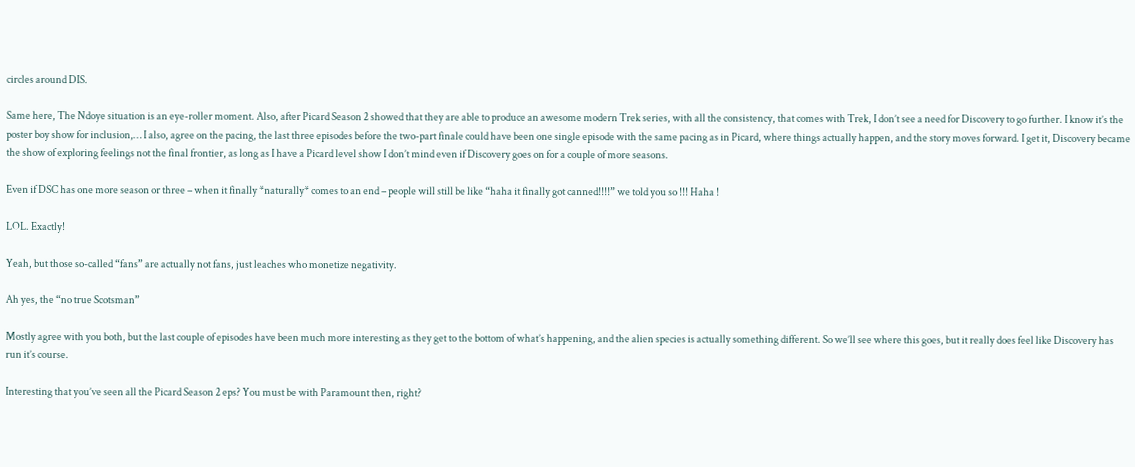circles around DIS.

Same here, The Ndoye situation is an eye-roller moment. Also, after Picard Season 2 showed that they are able to produce an awesome modern Trek series, with all the consistency, that comes with Trek, I don’t see a need for Discovery to go further. I know it’s the poster boy show for inclusion,… I also, agree on the pacing, the last three episodes before the two-part finale could have been one single episode with the same pacing as in Picard, where things actually happen, and the story moves forward. I get it, Discovery became the show of exploring feelings not the final frontier, as long as I have a Picard level show I don’t mind even if Discovery goes on for a couple of more seasons.

Even if DSC has one more season or three – when it finally *naturally* comes to an end – people will still be like “haha it finally got canned!!!!” we told you so !!! Haha !

LOL. Exactly!

Yeah, but those so-called “fans” are actually not fans, just leaches who monetize negativity.

Ah yes, the “no true Scotsman”

Mostly agree with you both, but the last couple of episodes have been much more interesting as they get to the bottom of what’s happening, and the alien species is actually something different. So we’ll see where this goes, but it really does feel like Discovery has run it’s course.

Interesting that you’ve seen all the Picard Season 2 eps? You must be with Paramount then, right?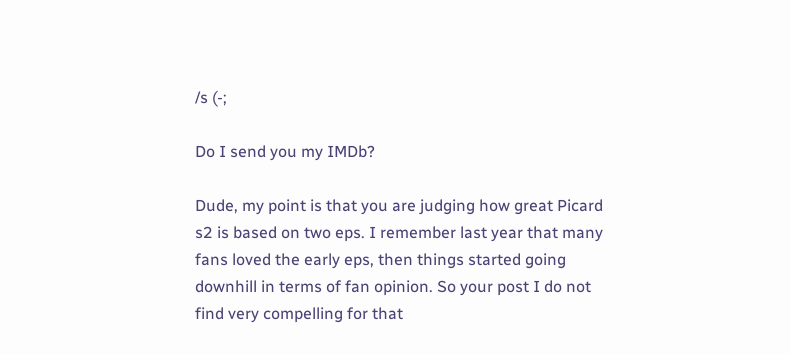/s (-;

Do I send you my IMDb?

Dude, my point is that you are judging how great Picard s2 is based on two eps. I remember last year that many fans loved the early eps, then things started going downhill in terms of fan opinion. So your post I do not find very compelling for that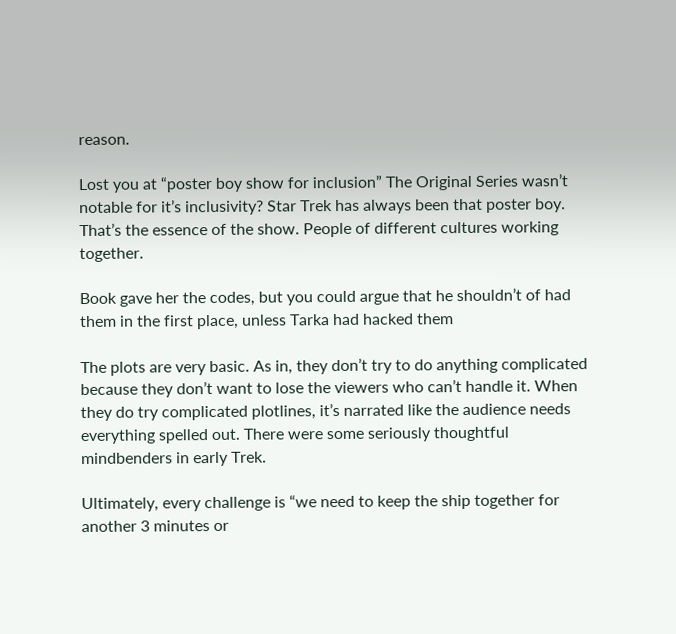reason.

Lost you at “poster boy show for inclusion” The Original Series wasn’t notable for it’s inclusivity? Star Trek has always been that poster boy. That’s the essence of the show. People of different cultures working together.

Book gave her the codes, but you could argue that he shouldn’t of had them in the first place, unless Tarka had hacked them

The plots are very basic. As in, they don’t try to do anything complicated because they don’t want to lose the viewers who can’t handle it. When they do try complicated plotlines, it’s narrated like the audience needs everything spelled out. There were some seriously thoughtful mindbenders in early Trek.

Ultimately, every challenge is “we need to keep the ship together for another 3 minutes or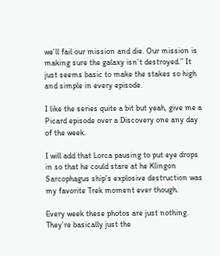we’ll fail our mission and die. Our mission is making sure the galaxy isn’t destroyed.” It just seems basic to make the stakes so high and simple in every episode.

I like the series quite a bit but yeah, give me a Picard episode over a Discovery one any day of the week.

I will add that Lorca pausing to put eye drops in so that he could stare at he Klingon Sarcophagus ship’s explosive destruction was my favorite Trek moment ever though.

Every week these photos are just nothing. They’re basically just the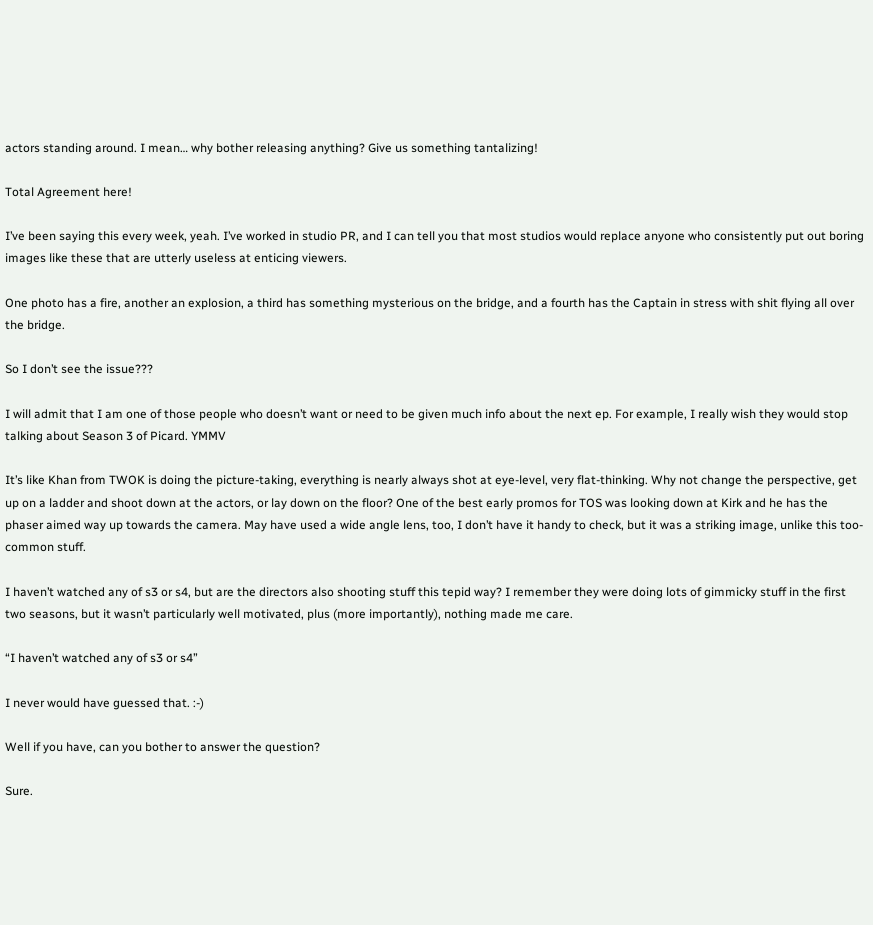actors standing around. I mean… why bother releasing anything? Give us something tantalizing!

Total Agreement here!

I’ve been saying this every week, yeah. I’ve worked in studio PR, and I can tell you that most studios would replace anyone who consistently put out boring images like these that are utterly useless at enticing viewers.

One photo has a fire, another an explosion, a third has something mysterious on the bridge, and a fourth has the Captain in stress with shit flying all over the bridge.

So I don’t see the issue???

I will admit that I am one of those people who doesn’t want or need to be given much info about the next ep. For example, I really wish they would stop talking about Season 3 of Picard. YMMV

It’s like Khan from TWOK is doing the picture-taking, everything is nearly always shot at eye-level, very flat-thinking. Why not change the perspective, get up on a ladder and shoot down at the actors, or lay down on the floor? One of the best early promos for TOS was looking down at Kirk and he has the phaser aimed way up towards the camera. May have used a wide angle lens, too, I don’t have it handy to check, but it was a striking image, unlike this too-common stuff.

I haven’t watched any of s3 or s4, but are the directors also shooting stuff this tepid way? I remember they were doing lots of gimmicky stuff in the first two seasons, but it wasn’t particularly well motivated, plus (more importantly), nothing made me care.

“I haven’t watched any of s3 or s4”

I never would have guessed that. :-)

Well if you have, can you bother to answer the question?

Sure.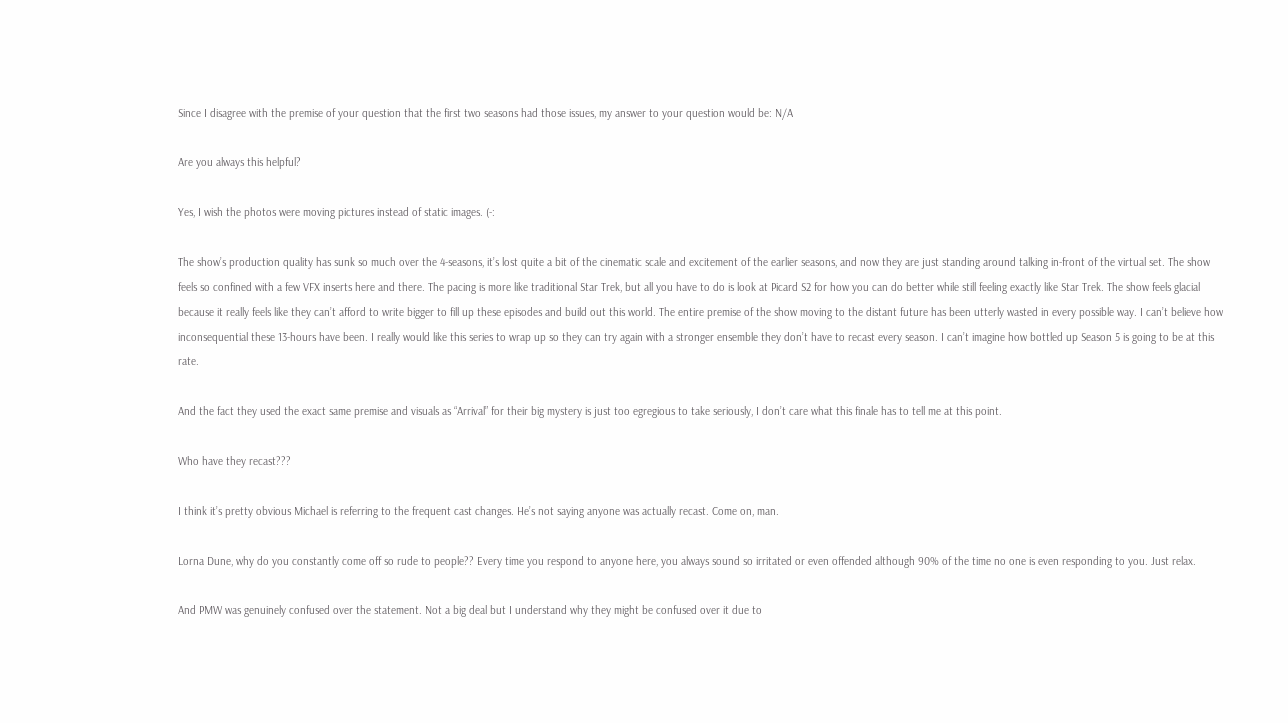Since I disagree with the premise of your question that the first two seasons had those issues, my answer to your question would be: N/A

Are you always this helpful?

Yes, I wish the photos were moving pictures instead of static images. (-:

The show’s production quality has sunk so much over the 4-seasons, it’s lost quite a bit of the cinematic scale and excitement of the earlier seasons, and now they are just standing around talking in-front of the virtual set. The show feels so confined with a few VFX inserts here and there. The pacing is more like traditional Star Trek, but all you have to do is look at Picard S2 for how you can do better while still feeling exactly like Star Trek. The show feels glacial because it really feels like they can’t afford to write bigger to fill up these episodes and build out this world. The entire premise of the show moving to the distant future has been utterly wasted in every possible way. I can’t believe how inconsequential these 13-hours have been. I really would like this series to wrap up so they can try again with a stronger ensemble they don’t have to recast every season. I can’t imagine how bottled up Season 5 is going to be at this rate.

And the fact they used the exact same premise and visuals as “Arrival” for their big mystery is just too egregious to take seriously, I don’t care what this finale has to tell me at this point.

Who have they recast???

I think it’s pretty obvious Michael is referring to the frequent cast changes. He’s not saying anyone was actually recast. Come on, man.

Lorna Dune, why do you constantly come off so rude to people?? Every time you respond to anyone here, you always sound so irritated or even offended although 90% of the time no one is even responding to you. Just relax.

And PMW was genuinely confused over the statement. Not a big deal but I understand why they might be confused over it due to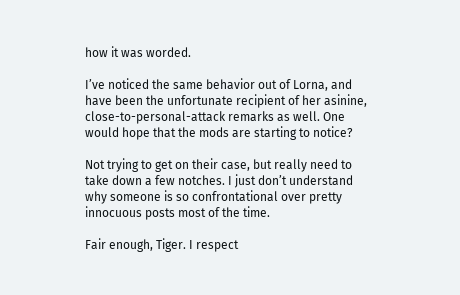how it was worded.

I’ve noticed the same behavior out of Lorna, and have been the unfortunate recipient of her asinine, close-to-personal-attack remarks as well. One would hope that the mods are starting to notice?

Not trying to get on their case, but really need to take down a few notches. I just don’t understand why someone is so confrontational over pretty innocuous posts most of the time.

Fair enough, Tiger. I respect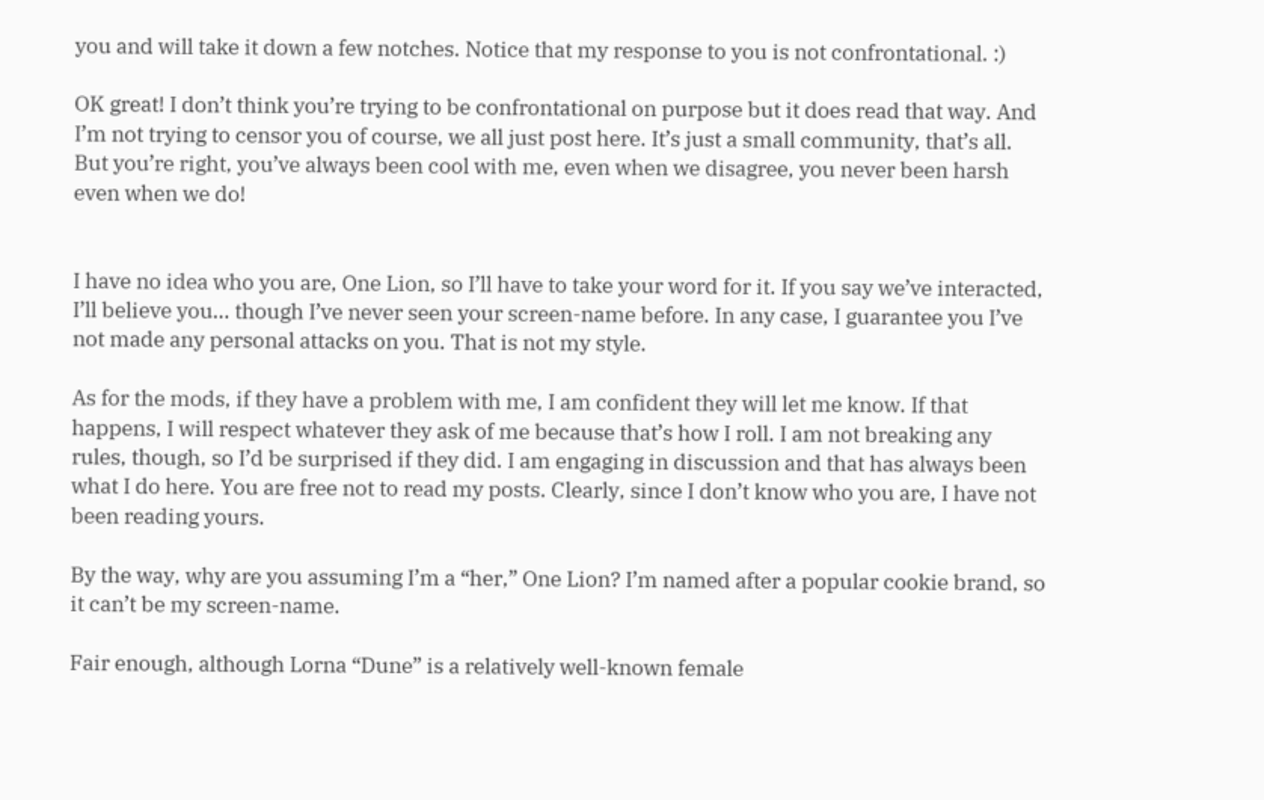you and will take it down a few notches. Notice that my response to you is not confrontational. :)

OK great! I don’t think you’re trying to be confrontational on purpose but it does read that way. And I’m not trying to censor you of course, we all just post here. It’s just a small community, that’s all. But you’re right, you’ve always been cool with me, even when we disagree, you never been harsh even when we do!


I have no idea who you are, One Lion, so I’ll have to take your word for it. If you say we’ve interacted, I’ll believe you… though I’ve never seen your screen-name before. In any case, I guarantee you I’ve not made any personal attacks on you. That is not my style.

As for the mods, if they have a problem with me, I am confident they will let me know. If that happens, I will respect whatever they ask of me because that’s how I roll. I am not breaking any rules, though, so I’d be surprised if they did. I am engaging in discussion and that has always been what I do here. You are free not to read my posts. Clearly, since I don’t know who you are, I have not been reading yours.

By the way, why are you assuming I’m a “her,” One Lion? I’m named after a popular cookie brand, so it can’t be my screen-name.

Fair enough, although Lorna “Dune” is a relatively well-known female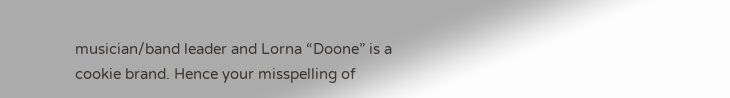musician/band leader and Lorna “Doone” is a cookie brand. Hence your misspelling of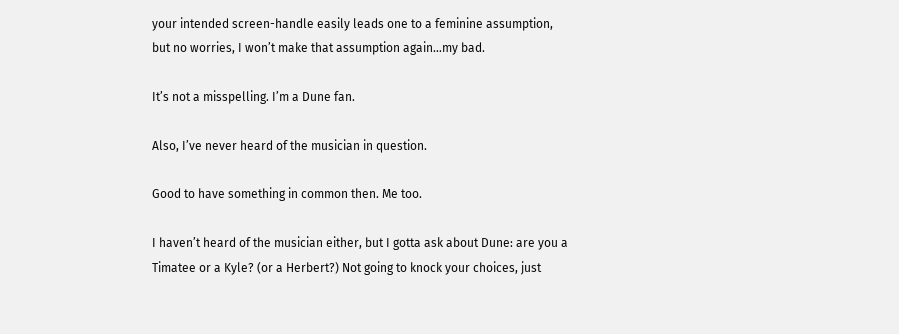your intended screen-handle easily leads one to a feminine assumption, but no worries, I won’t make that assumption again…my bad.

It’s not a misspelling. I’m a Dune fan.

Also, I’ve never heard of the musician in question.

Good to have something in common then. Me too.

I haven’t heard of the musician either, but I gotta ask about Dune: are you a Timatee or a Kyle? (or a Herbert?) Not going to knock your choices, just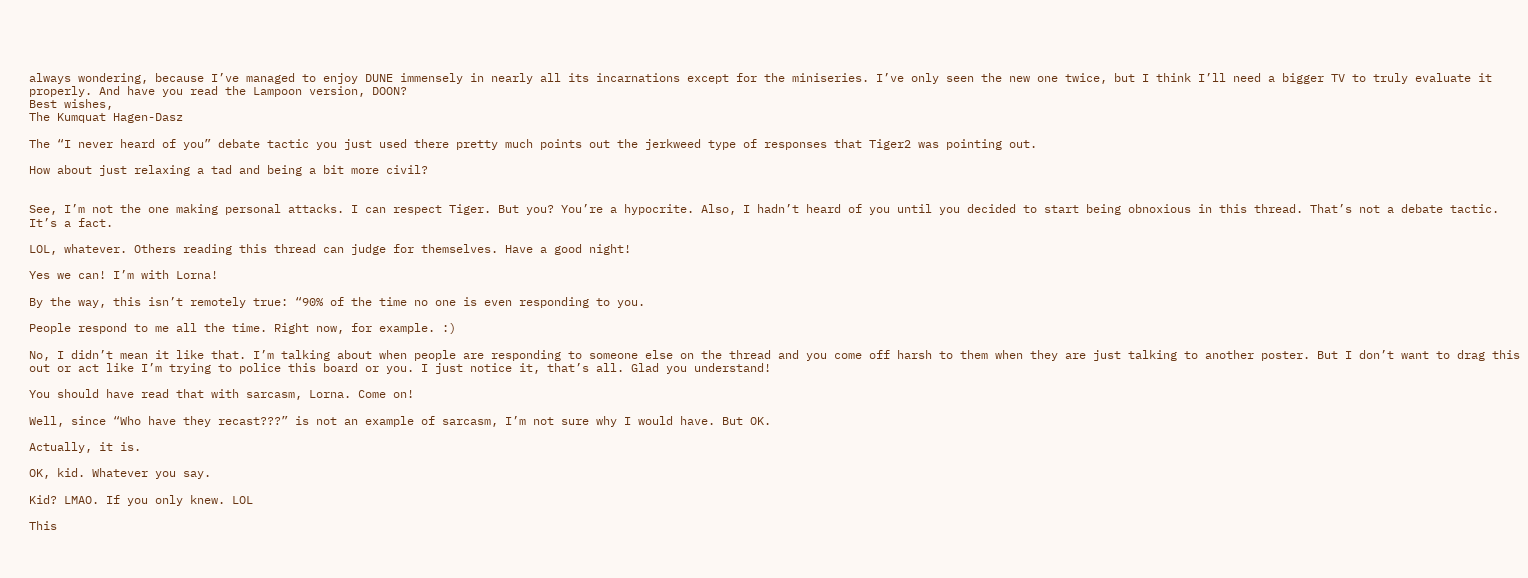always wondering, because I’ve managed to enjoy DUNE immensely in nearly all its incarnations except for the miniseries. I’ve only seen the new one twice, but I think I’ll need a bigger TV to truly evaluate it properly. And have you read the Lampoon version, DOON?
Best wishes,
The Kumquat Hagen-Dasz

The “I never heard of you” debate tactic you just used there pretty much points out the jerkweed type of responses that Tiger2 was pointing out.

How about just relaxing a tad and being a bit more civil?


See, I’m not the one making personal attacks. I can respect Tiger. But you? You’re a hypocrite. Also, I hadn’t heard of you until you decided to start being obnoxious in this thread. That’s not a debate tactic. It’s a fact.

LOL, whatever. Others reading this thread can judge for themselves. Have a good night!

Yes we can! I’m with Lorna!

By the way, this isn’t remotely true: “90% of the time no one is even responding to you.

People respond to me all the time. Right now, for example. :)

No, I didn’t mean it like that. I’m talking about when people are responding to someone else on the thread and you come off harsh to them when they are just talking to another poster. But I don’t want to drag this out or act like I’m trying to police this board or you. I just notice it, that’s all. Glad you understand!

You should have read that with sarcasm, Lorna. Come on!

Well, since “Who have they recast???” is not an example of sarcasm, I’m not sure why I would have. But OK.

Actually, it is.

OK, kid. Whatever you say.

Kid? LMAO. If you only knew. LOL

This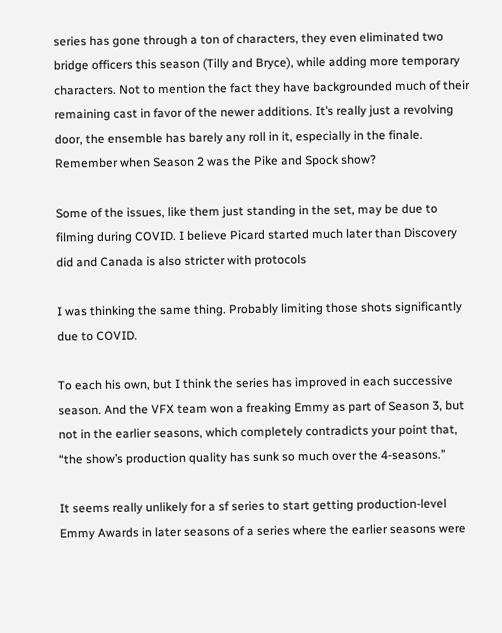series has gone through a ton of characters, they even eliminated two bridge officers this season (Tilly and Bryce), while adding more temporary characters. Not to mention the fact they have backgrounded much of their remaining cast in favor of the newer additions. It’s really just a revolving door, the ensemble has barely any roll in it, especially in the finale. Remember when Season 2 was the Pike and Spock show?

Some of the issues, like them just standing in the set, may be due to filming during COVID. I believe Picard started much later than Discovery did and Canada is also stricter with protocols

I was thinking the same thing. Probably limiting those shots significantly due to COVID.

To each his own, but I think the series has improved in each successive season. And the VFX team won a freaking Emmy as part of Season 3, but not in the earlier seasons, which completely contradicts your point that, “the show’s production quality has sunk so much over the 4-seasons.”

It seems really unlikely for a sf series to start getting production-level Emmy Awards in later seasons of a series where the earlier seasons were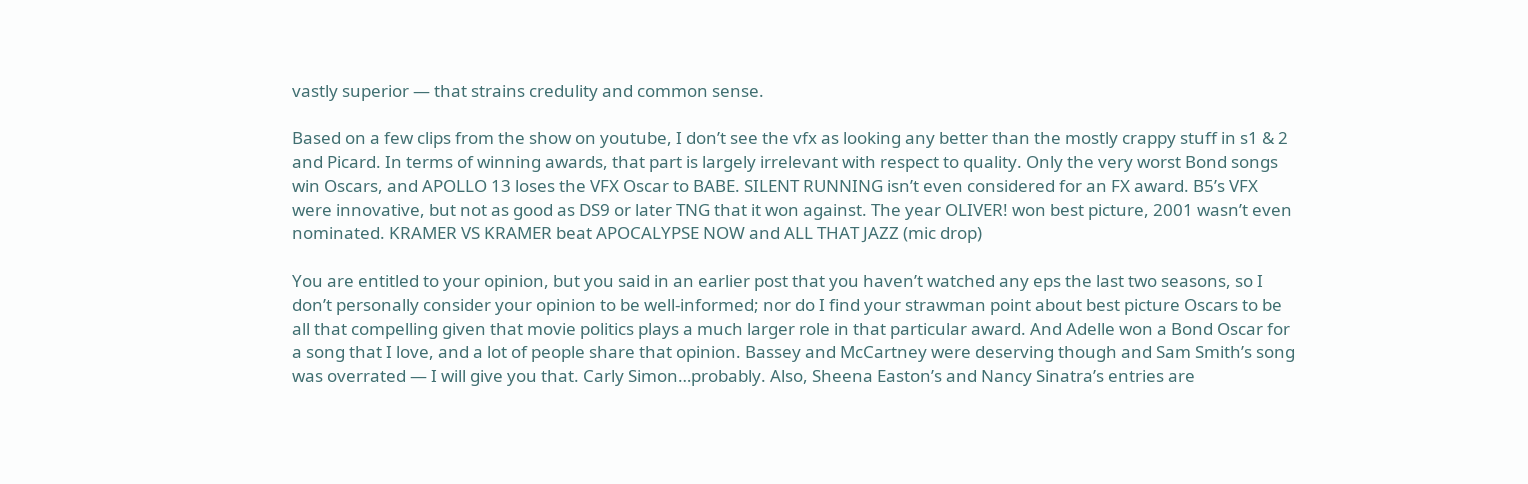vastly superior — that strains credulity and common sense.

Based on a few clips from the show on youtube, I don’t see the vfx as looking any better than the mostly crappy stuff in s1 & 2 and Picard. In terms of winning awards, that part is largely irrelevant with respect to quality. Only the very worst Bond songs win Oscars, and APOLLO 13 loses the VFX Oscar to BABE. SILENT RUNNING isn’t even considered for an FX award. B5’s VFX were innovative, but not as good as DS9 or later TNG that it won against. The year OLIVER! won best picture, 2001 wasn’t even nominated. KRAMER VS KRAMER beat APOCALYPSE NOW and ALL THAT JAZZ (mic drop)

You are entitled to your opinion, but you said in an earlier post that you haven’t watched any eps the last two seasons, so I don’t personally consider your opinion to be well-informed; nor do I find your strawman point about best picture Oscars to be all that compelling given that movie politics plays a much larger role in that particular award. And Adelle won a Bond Oscar for a song that I love, and a lot of people share that opinion. Bassey and McCartney were deserving though and Sam Smith’s song was overrated — I will give you that. Carly Simon…probably. Also, Sheena Easton’s and Nancy Sinatra’s entries are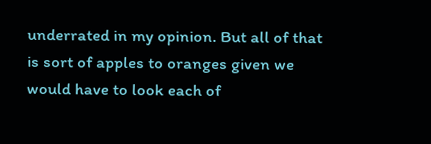underrated in my opinion. But all of that is sort of apples to oranges given we would have to look each of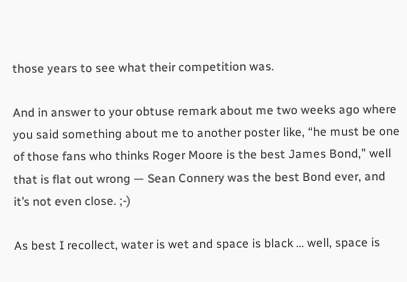those years to see what their competition was.

And in answer to your obtuse remark about me two weeks ago where you said something about me to another poster like, “he must be one of those fans who thinks Roger Moore is the best James Bond,” well that is flat out wrong — Sean Connery was the best Bond ever, and it’s not even close. ;-)

As best I recollect, water is wet and space is black … well, space is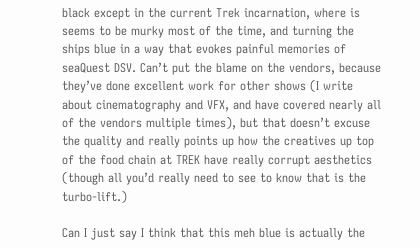black except in the current Trek incarnation, where is seems to be murky most of the time, and turning the ships blue in a way that evokes painful memories of seaQuest DSV. Can’t put the blame on the vendors, because they’ve done excellent work for other shows (I write about cinematography and VFX, and have covered nearly all of the vendors multiple times), but that doesn’t excuse the quality and really points up how the creatives up top of the food chain at TREK have really corrupt aesthetics (though all you’d really need to see to know that is the turbo-lift.)

Can I just say I think that this meh blue is actually the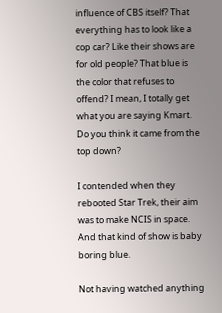influence of CBS itself? That everything has to look like a cop car? Like their shows are for old people? That blue is the color that refuses to offend? I mean, I totally get what you are saying Kmart. Do you think it came from the top down?

I contended when they rebooted Star Trek, their aim was to make NCIS in space. And that kind of show is baby boring blue.

Not having watched anything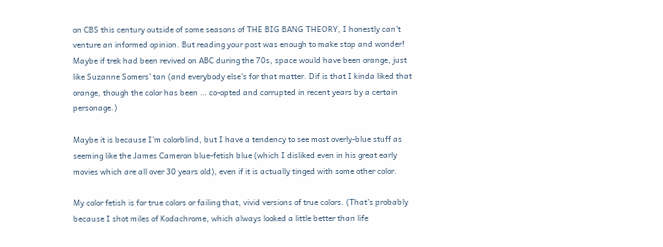on CBS this century outside of some seasons of THE BIG BANG THEORY, I honestly can’t venture an informed opinion. But reading your post was enough to make stop and wonder! Maybe if trek had been revived on ABC during the 70s, space would have been orange, just like Suzanne Somers’ tan (and everybody else’s for that matter. Dif is that I kinda liked that orange, though the color has been … co-opted and corrupted in recent years by a certain personage.)

Maybe it is because I’m colorblind, but I have a tendency to see most overly-blue stuff as seeming like the James Cameron blue-fetish blue (which I disliked even in his great early movies which are all over 30 years old), even if it is actually tinged with some other color.

My color fetish is for true colors or failing that, vivid versions of true colors. (That’s probably because I shot miles of Kodachrome, which always looked a little better than life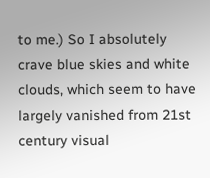to me.) So I absolutely crave blue skies and white clouds, which seem to have largely vanished from 21st century visual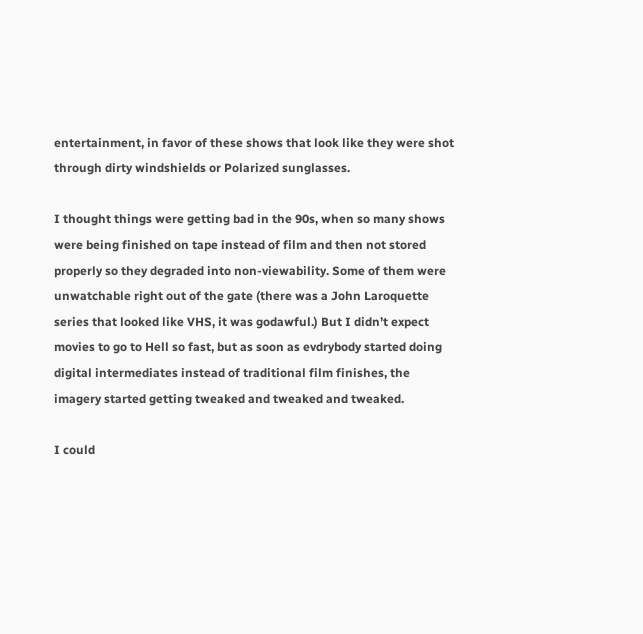entertainment, in favor of these shows that look like they were shot through dirty windshields or Polarized sunglasses.

I thought things were getting bad in the 90s, when so many shows were being finished on tape instead of film and then not stored properly so they degraded into non-viewability. Some of them were unwatchable right out of the gate (there was a John Laroquette series that looked like VHS, it was godawful.) But I didn’t expect movies to go to Hell so fast, but as soon as evdrybody started doing digital intermediates instead of traditional film finishes, the imagery started getting tweaked and tweaked and tweaked.

I could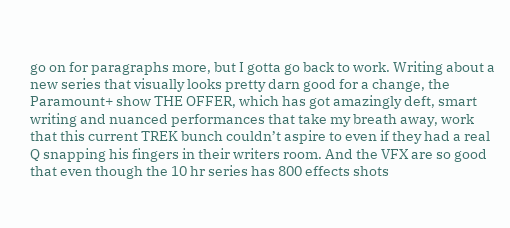go on for paragraphs more, but I gotta go back to work. Writing about a new series that visually looks pretty darn good for a change, the Paramount+ show THE OFFER, which has got amazingly deft, smart writing and nuanced performances that take my breath away, work that this current TREK bunch couldn’t aspire to even if they had a real Q snapping his fingers in their writers room. And the VFX are so good that even though the 10 hr series has 800 effects shots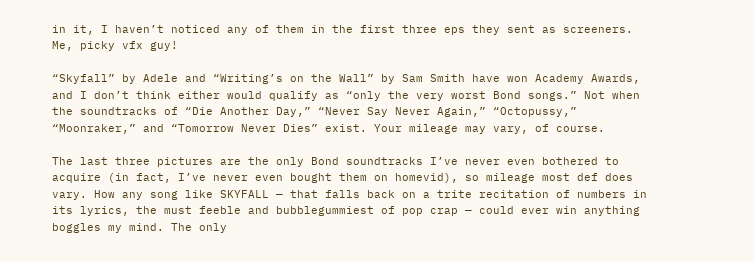in it, I haven’t noticed any of them in the first three eps they sent as screeners. Me, picky vfx guy!

“Skyfall” by Adele and “Writing’s on the Wall” by Sam Smith have won Academy Awards, and I don’t think either would qualify as “only the very worst Bond songs.” Not when the soundtracks of “Die Another Day,” “Never Say Never Again,” “Octopussy,” “Moonraker,” and “Tomorrow Never Dies” exist. Your mileage may vary, of course.

The last three pictures are the only Bond soundtracks I’ve never even bothered to acquire (in fact, I’ve never even bought them on homevid), so mileage most def does vary. How any song like SKYFALL — that falls back on a trite recitation of numbers in its lyrics, the must feeble and bubblegummiest of pop crap — could ever win anything boggles my mind. The only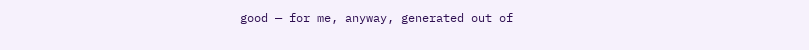good — for me, anyway, generated out of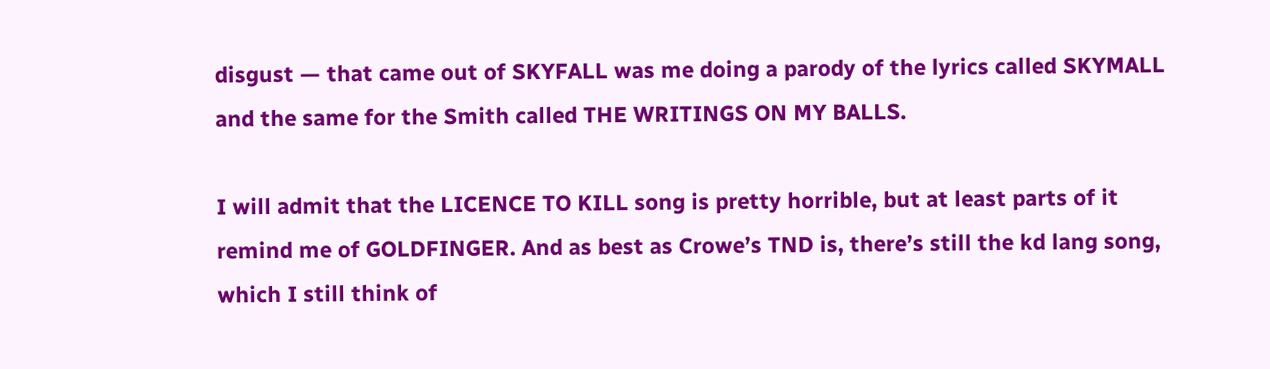disgust — that came out of SKYFALL was me doing a parody of the lyrics called SKYMALL and the same for the Smith called THE WRITINGS ON MY BALLS.

I will admit that the LICENCE TO KILL song is pretty horrible, but at least parts of it remind me of GOLDFINGER. And as best as Crowe’s TND is, there’s still the kd lang song, which I still think of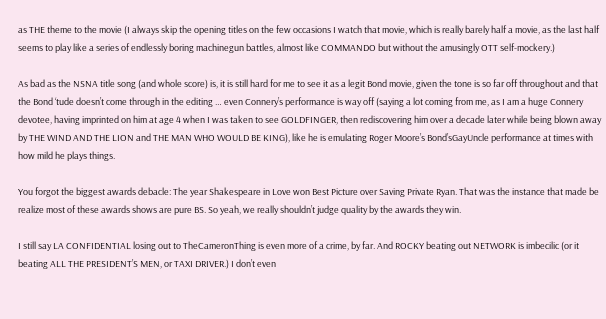as THE theme to the movie (I always skip the opening titles on the few occasions I watch that movie, which is really barely half a movie, as the last half seems to play like a series of endlessly boring machinegun battles, almost like COMMANDO but without the amusingly OTT self-mockery.)

As bad as the NSNA title song (and whole score) is, it is still hard for me to see it as a legit Bond movie, given the tone is so far off throughout and that the Bond ‘tude doesn’t come through in the editing … even Connery’s performance is way off (saying a lot coming from me, as I am a huge Connery devotee, having imprinted on him at age 4 when I was taken to see GOLDFINGER, then rediscovering him over a decade later while being blown away by THE WIND AND THE LION and THE MAN WHO WOULD BE KING), like he is emulating Roger Moore’s Bond’sGayUncle performance at times with how mild he plays things.

You forgot the biggest awards debacle: The year Shakespeare in Love won Best Picture over Saving Private Ryan. That was the instance that made be realize most of these awards shows are pure BS. So yeah, we really shouldn’t judge quality by the awards they win.

I still say LA CONFIDENTIAL losing out to TheCameronThing is even more of a crime, by far. And ROCKY beating out NETWORK is imbecilic (or it beating ALL THE PRESIDENT’S MEN, or TAXI DRIVER.) I don’t even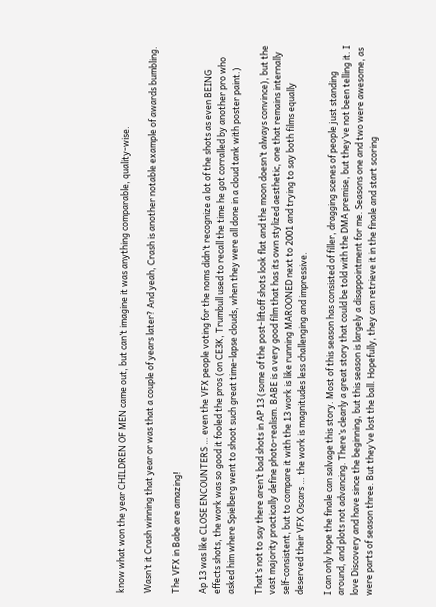know what won the year CHILDREN OF MEN came out, but can’t imagine it was anything comparable, quality-wise.

Wasn’t it Crash winning that year or was that a couple of years later? And yeah, Crash is another notable example of awards bumbling.

The VFX in Babe are amazing!

Ap 13 was like CLOSE ENCOUNTERS … even the VFX people voting for the noms didn’t recognize a lot of the shots as even BEING effects shots, the work was so good it fooled the pros (on CE3K, Trumbull used to recall the time he got corralled by another pro who asked him where Spielberg went to shoot such great time-lapse clouds, when they were all done in a cloud tank with poster paint.)

That’s not to say there aren’t bad shots in AP 13 (some of the post-liftoff shots look flat and the moon doesn’t always convince), but the vast majority practically define photo-realism. BABE is a very good film that has its own stylized aesthetic, one that remains internally self-consistent, but to compare it with the 13 work is like running MAROONED next to 2001 and trying to say both films equally deserved their VFX Oscars … the work is magnitudes less challenging and impressive.

I can only hope the finale can salvage this story. Most of this season has consisted of filler, dragging scenes of people just standing around, and plots not advancing. There’s clearly a great story that could be told with the DMA premise, but they’ve not been telling it. I love Discovery and have since the beginning, but this season is largely a disappointment for me. Seasons one and two were awesome, as were parts of season three. But they’ve lost the ball. Hopefully, they can retrieve it in the finale and start scoring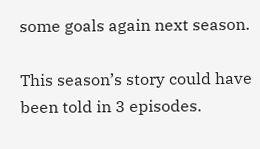some goals again next season.

This season’s story could have been told in 3 episodes.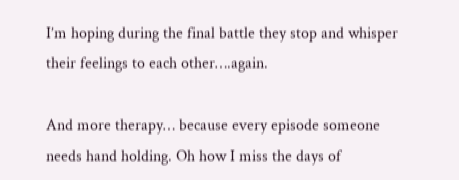I’m hoping during the final battle they stop and whisper their feelings to each other….again.

And more therapy… because every episode someone needs hand holding. Oh how I miss the days of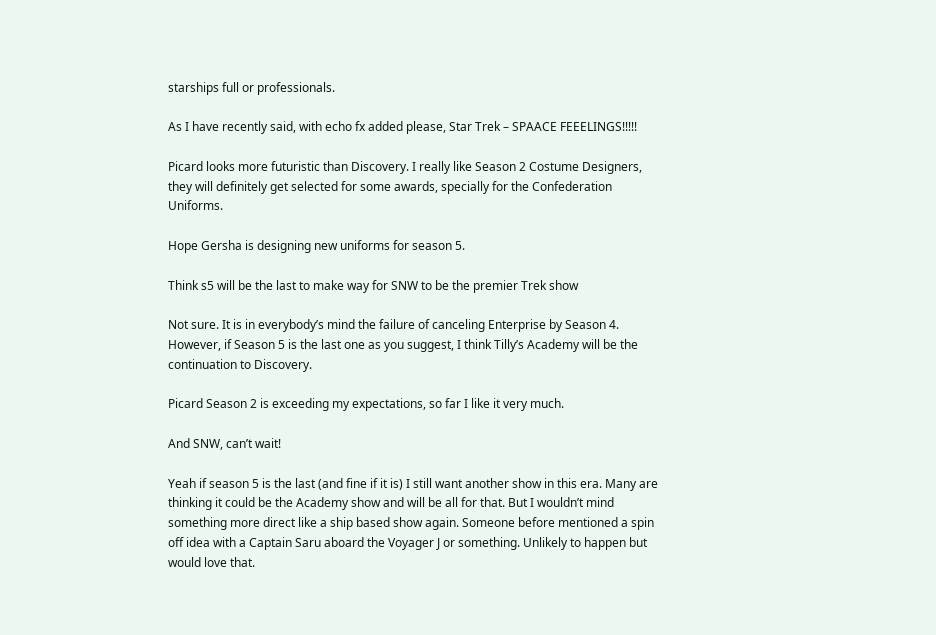starships full or professionals.

As I have recently said, with echo fx added please, Star Trek – SPAACE FEEELINGS!!!!!

Picard looks more futuristic than Discovery. I really like Season 2 Costume Designers, they will definitely get selected for some awards, specially for the Confederation Uniforms.

Hope Gersha is designing new uniforms for season 5.

Think s5 will be the last to make way for SNW to be the premier Trek show

Not sure. It is in everybody’s mind the failure of canceling Enterprise by Season 4. However, if Season 5 is the last one as you suggest, I think Tilly’s Academy will be the continuation to Discovery.

Picard Season 2 is exceeding my expectations, so far I like it very much.

And SNW, can’t wait!

Yeah if season 5 is the last (and fine if it is) I still want another show in this era. Many are thinking it could be the Academy show and will be all for that. But I wouldn’t mind something more direct like a ship based show again. Someone before mentioned a spin off idea with a Captain Saru aboard the Voyager J or something. Unlikely to happen but would love that.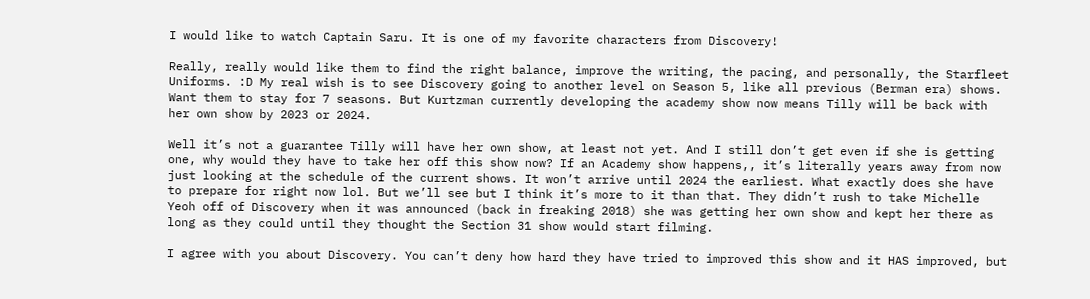I would like to watch Captain Saru. It is one of my favorite characters from Discovery!

Really, really would like them to find the right balance, improve the writing, the pacing, and personally, the Starfleet Uniforms. :D My real wish is to see Discovery going to another level on Season 5, like all previous (Berman era) shows. Want them to stay for 7 seasons. But Kurtzman currently developing the academy show now means Tilly will be back with her own show by 2023 or 2024.

Well it’s not a guarantee Tilly will have her own show, at least not yet. And I still don’t get even if she is getting one, why would they have to take her off this show now? If an Academy show happens,, it’s literally years away from now just looking at the schedule of the current shows. It won’t arrive until 2024 the earliest. What exactly does she have to prepare for right now lol. But we’ll see but I think it’s more to it than that. They didn’t rush to take Michelle Yeoh off of Discovery when it was announced (back in freaking 2018) she was getting her own show and kept her there as long as they could until they thought the Section 31 show would start filming.

I agree with you about Discovery. You can’t deny how hard they have tried to improved this show and it HAS improved, but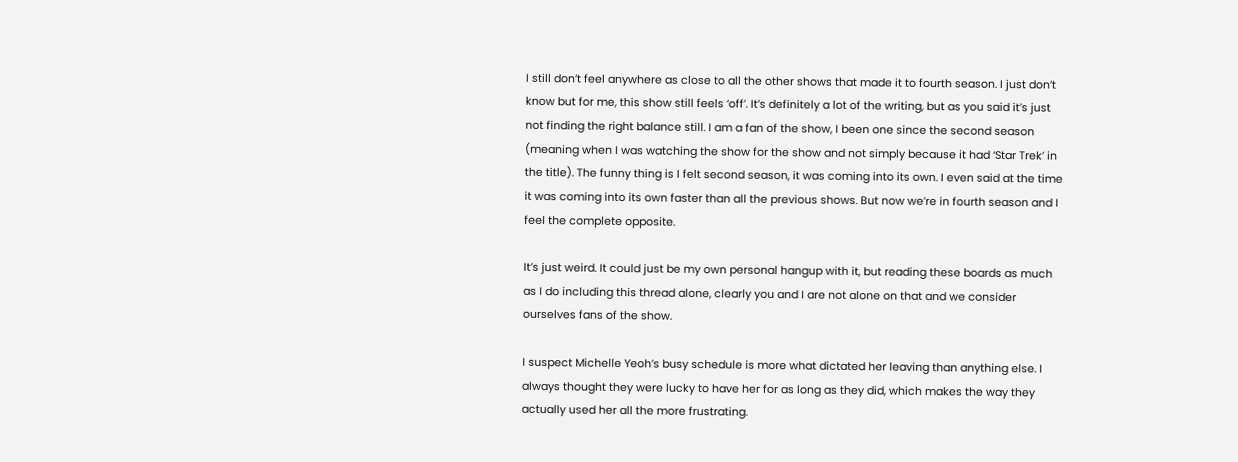I still don’t feel anywhere as close to all the other shows that made it to fourth season. I just don’t know but for me, this show still feels ‘off’. It’s definitely a lot of the writing, but as you said it’s just not finding the right balance still. I am a fan of the show, I been one since the second season (meaning when I was watching the show for the show and not simply because it had ‘Star Trek’ in the title). The funny thing is I felt second season, it was coming into its own. I even said at the time it was coming into its own faster than all the previous shows. But now we’re in fourth season and I feel the complete opposite.

It’s just weird. It could just be my own personal hangup with it, but reading these boards as much as I do including this thread alone, clearly you and I are not alone on that and we consider ourselves fans of the show.

I suspect Michelle Yeoh’s busy schedule is more what dictated her leaving than anything else. I always thought they were lucky to have her for as long as they did, which makes the way they actually used her all the more frustrating.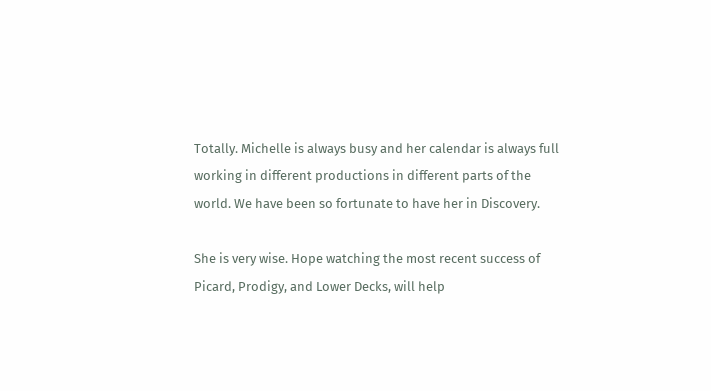Totally. Michelle is always busy and her calendar is always full working in different productions in different parts of the world. We have been so fortunate to have her in Discovery.

She is very wise. Hope watching the most recent success of Picard, Prodigy, and Lower Decks, will help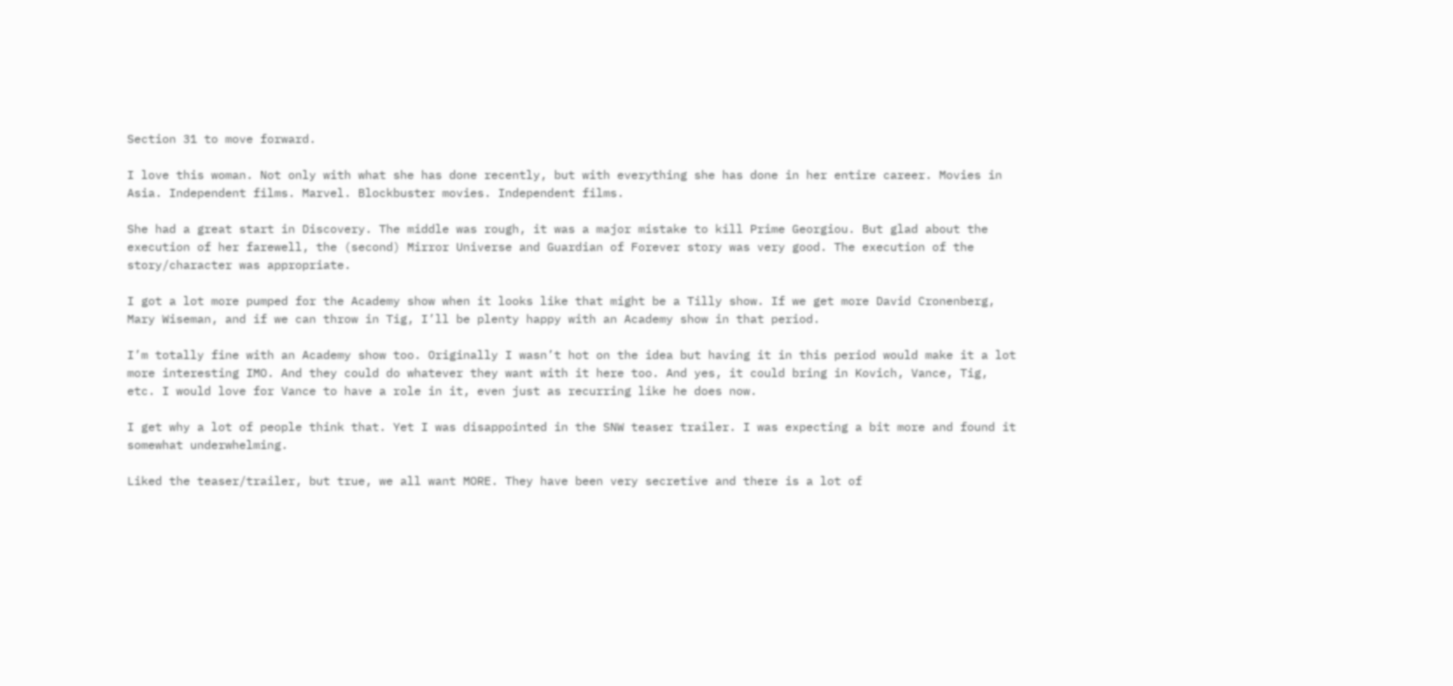Section 31 to move forward.

I love this woman. Not only with what she has done recently, but with everything she has done in her entire career. Movies in Asia. Independent films. Marvel. Blockbuster movies. Independent films.

She had a great start in Discovery. The middle was rough, it was a major mistake to kill Prime Georgiou. But glad about the execution of her farewell, the (second) Mirror Universe and Guardian of Forever story was very good. The execution of the story/character was appropriate.

I got a lot more pumped for the Academy show when it looks like that might be a Tilly show. If we get more David Cronenberg, Mary Wiseman, and if we can throw in Tig, I’ll be plenty happy with an Academy show in that period.

I’m totally fine with an Academy show too. Originally I wasn’t hot on the idea but having it in this period would make it a lot more interesting IMO. And they could do whatever they want with it here too. And yes, it could bring in Kovich, Vance, Tig, etc. I would love for Vance to have a role in it, even just as recurring like he does now.

I get why a lot of people think that. Yet I was disappointed in the SNW teaser trailer. I was expecting a bit more and found it somewhat underwhelming.

Liked the teaser/trailer, but true, we all want MORE. They have been very secretive and there is a lot of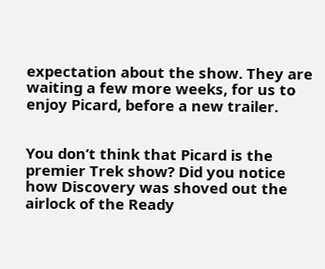expectation about the show. They are waiting a few more weeks, for us to enjoy Picard, before a new trailer.


You don’t think that Picard is the premier Trek show? Did you notice how Discovery was shoved out the airlock of the Ready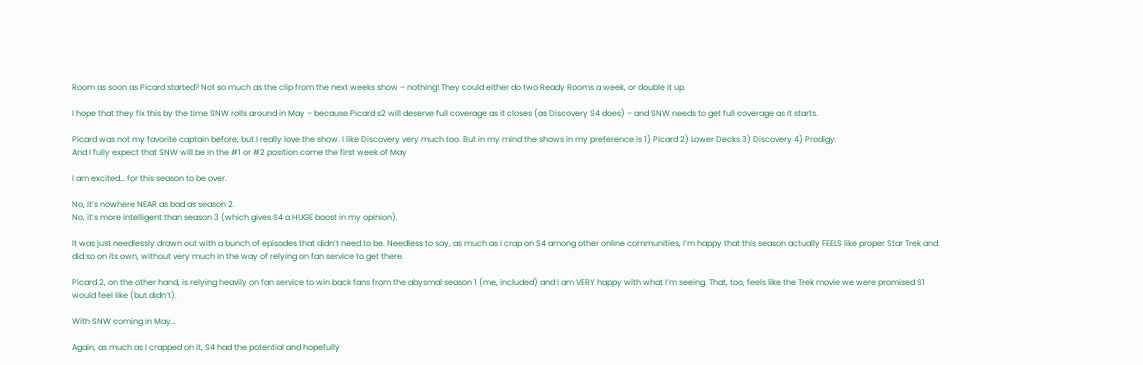Room as soon as Picard started? Not so much as the clip from the next weeks show – nothing! They could either do two Ready Rooms a week, or double it up.

I hope that they fix this by the time SNW rolls around in May – because Picard s2 will deserve full coverage as it closes (as Discovery S4 does) – and SNW needs to get full coverage as it starts.

Picard was not my favorite captain before, but I really love the show. I like Discovery very much too. But in my mind the shows in my preference is 1) Picard 2) Lower Decks 3) Discovery 4) Prodigy.
And I fully expect that SNW will be in the #1 or #2 position come the first week of May

I am excited… for this season to be over.

No, it’s nowhere NEAR as bad as season 2.
No, it’s more intelligent than season 3 (which gives S4 a HUGE boost in my opinion).

It was just needlessly drawn out with a bunch of episodes that didn’t need to be. Needless to say, as much as I crap on S4 among other online communities, I’m happy that this season actually FEELS like proper Star Trek and did so on its own, without very much in the way of relying on fan service to get there.

Picard 2, on the other hand, is relying heavily on fan service to win back fans from the abysmal season 1 (me, included) and I am VERY happy with what I’m seeing. That, too, feels like the Trek movie we were promised S1 would feel like (but didn’t).

With SNW coming in May…

Again, as much as I crapped on it, S4 had the potential and hopefully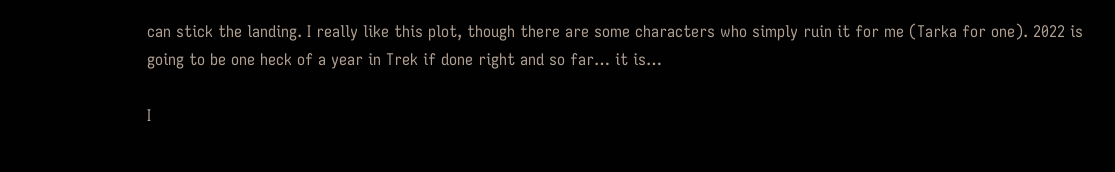can stick the landing. I really like this plot, though there are some characters who simply ruin it for me (Tarka for one). 2022 is going to be one heck of a year in Trek if done right and so far… it is…

I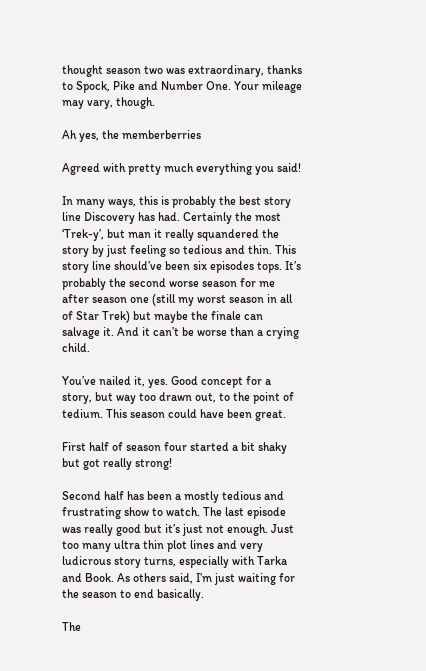thought season two was extraordinary, thanks to Spock, Pike and Number One. Your mileage may vary, though.

Ah yes, the memberberries

Agreed with pretty much everything you said!

In many ways, this is probably the best story line Discovery has had. Certainly the most ‘Trek-y’, but man it really squandered the story by just feeling so tedious and thin. This story line should’ve been six episodes tops. It’s probably the second worse season for me after season one (still my worst season in all of Star Trek) but maybe the finale can salvage it. And it can’t be worse than a crying child.

You’ve nailed it, yes. Good concept for a story, but way too drawn out, to the point of tedium. This season could have been great.

First half of season four started a bit shaky but got really strong!

Second half has been a mostly tedious and frustrating show to watch. The last episode was really good but it’s just not enough. Just too many ultra thin plot lines and very ludicrous story turns, especially with Tarka and Book. As others said, I’m just waiting for the season to end basically.

The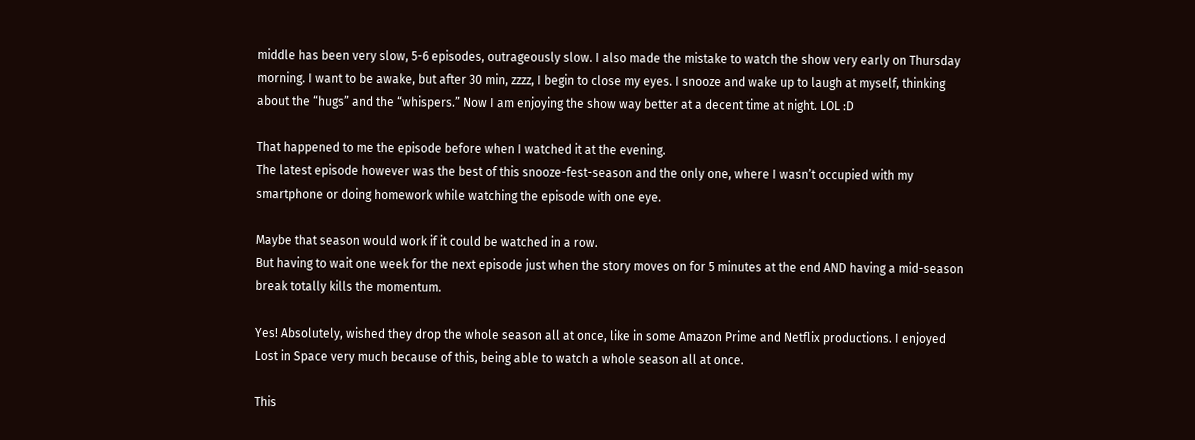middle has been very slow, 5-6 episodes, outrageously slow. I also made the mistake to watch the show very early on Thursday morning. I want to be awake, but after 30 min, zzzz, I begin to close my eyes. I snooze and wake up to laugh at myself, thinking about the “hugs” and the “whispers.” Now I am enjoying the show way better at a decent time at night. LOL :D

That happened to me the episode before when I watched it at the evening.
The latest episode however was the best of this snooze-fest-season and the only one, where I wasn’t occupied with my smartphone or doing homework while watching the episode with one eye.

Maybe that season would work if it could be watched in a row.
But having to wait one week for the next episode just when the story moves on for 5 minutes at the end AND having a mid-season break totally kills the momentum.

Yes! Absolutely, wished they drop the whole season all at once, like in some Amazon Prime and Netflix productions. I enjoyed Lost in Space very much because of this, being able to watch a whole season all at once.

This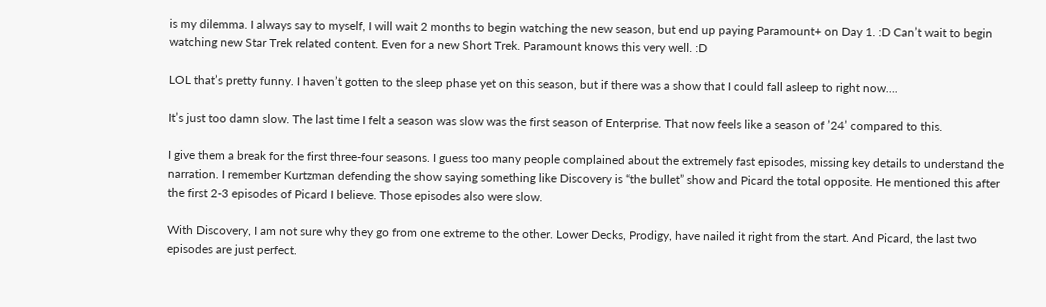is my dilemma. I always say to myself, I will wait 2 months to begin watching the new season, but end up paying Paramount+ on Day 1. :D Can’t wait to begin watching new Star Trek related content. Even for a new Short Trek. Paramount knows this very well. :D

LOL that’s pretty funny. I haven’t gotten to the sleep phase yet on this season, but if there was a show that I could fall asleep to right now….

It’s just too damn slow. The last time I felt a season was slow was the first season of Enterprise. That now feels like a season of ’24’ compared to this.

I give them a break for the first three-four seasons. I guess too many people complained about the extremely fast episodes, missing key details to understand the narration. I remember Kurtzman defending the show saying something like Discovery is “the bullet” show and Picard the total opposite. He mentioned this after the first 2-3 episodes of Picard I believe. Those episodes also were slow.

With Discovery, I am not sure why they go from one extreme to the other. Lower Decks, Prodigy, have nailed it right from the start. And Picard, the last two episodes are just perfect.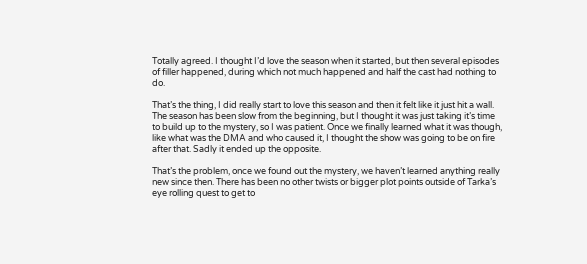Totally agreed. I thought I’d love the season when it started, but then several episodes of filler happened, during which not much happened and half the cast had nothing to do.

That’s the thing, I did really start to love this season and then it felt like it just hit a wall. The season has been slow from the beginning, but I thought it was just taking it’s time to build up to the mystery, so I was patient. Once we finally learned what it was though, like what was the DMA and who caused it, I thought the show was going to be on fire after that. Sadly it ended up the opposite.

That’s the problem, once we found out the mystery, we haven’t learned anything really new since then. There has been no other twists or bigger plot points outside of Tarka’s eye rolling quest to get to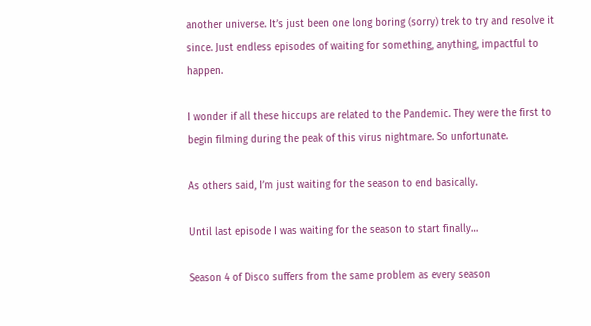another universe. It’s just been one long boring (sorry) trek to try and resolve it since. Just endless episodes of waiting for something, anything, impactful to happen.

I wonder if all these hiccups are related to the Pandemic. They were the first to begin filming during the peak of this virus nightmare. So unfortunate.

As others said, I’m just waiting for the season to end basically.

Until last episode I was waiting for the season to start finally…

Season 4 of Disco suffers from the same problem as every season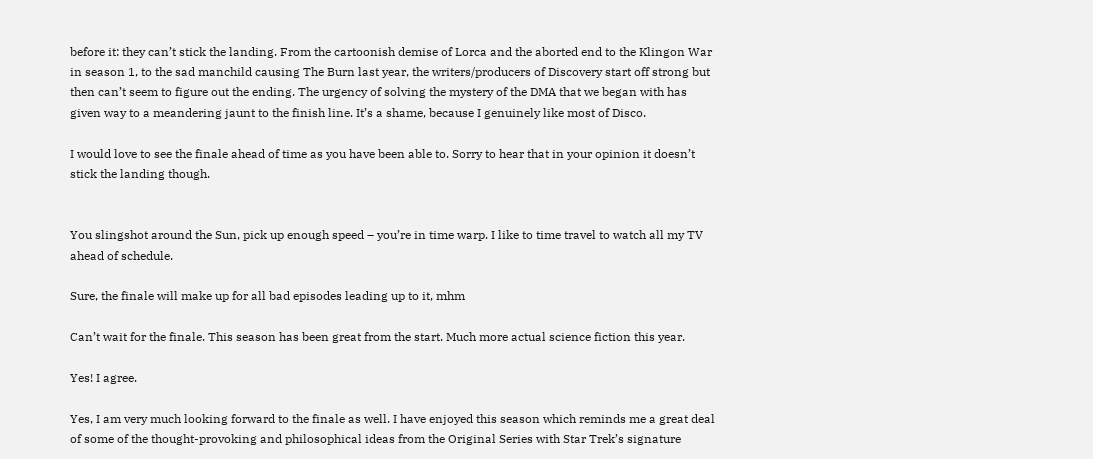before it: they can’t stick the landing. From the cartoonish demise of Lorca and the aborted end to the Klingon War in season 1, to the sad manchild causing The Burn last year, the writers/producers of Discovery start off strong but then can’t seem to figure out the ending. The urgency of solving the mystery of the DMA that we began with has given way to a meandering jaunt to the finish line. It’s a shame, because I genuinely like most of Disco.

I would love to see the finale ahead of time as you have been able to. Sorry to hear that in your opinion it doesn’t stick the landing though.


You slingshot around the Sun, pick up enough speed – you’re in time warp. I like to time travel to watch all my TV ahead of schedule.

Sure, the finale will make up for all bad episodes leading up to it, mhm

Can’t wait for the finale. This season has been great from the start. Much more actual science fiction this year.

Yes! I agree.

Yes, I am very much looking forward to the finale as well. I have enjoyed this season which reminds me a great deal of some of the thought-provoking and philosophical ideas from the Original Series with Star Trek’s signature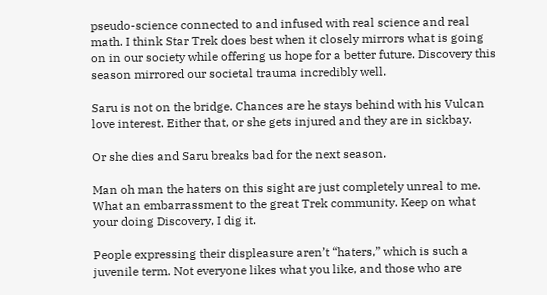pseudo-science connected to and infused with real science and real math. I think Star Trek does best when it closely mirrors what is going on in our society while offering us hope for a better future. Discovery this season mirrored our societal trauma incredibly well.

Saru is not on the bridge. Chances are he stays behind with his Vulcan love interest. Either that, or she gets injured and they are in sickbay.

Or she dies and Saru breaks bad for the next season.

Man oh man the haters on this sight are just completely unreal to me. What an embarrassment to the great Trek community. Keep on what your doing Discovery, I dig it.

People expressing their displeasure aren’t “haters,” which is such a juvenile term. Not everyone likes what you like, and those who are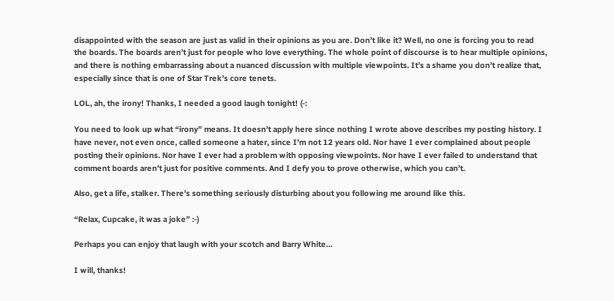disappointed with the season are just as valid in their opinions as you are. Don’t like it? Well, no one is forcing you to read the boards. The boards aren’t just for people who love everything. The whole point of discourse is to hear multiple opinions, and there is nothing embarrassing about a nuanced discussion with multiple viewpoints. It’s a shame you don’t realize that, especially since that is one of Star Trek’s core tenets.

LOL, ah, the irony! Thanks, I needed a good laugh tonight! (-:

You need to look up what “irony” means. It doesn’t apply here since nothing I wrote above describes my posting history. I have never, not even once, called someone a hater, since I’m not 12 years old. Nor have I ever complained about people posting their opinions. Nor have I ever had a problem with opposing viewpoints. Nor have I ever failed to understand that comment boards aren’t just for positive comments. And I defy you to prove otherwise, which you can’t.

Also, get a life, stalker. There’s something seriously disturbing about you following me around like this.

“Relax, Cupcake, it was a joke” :-)

Perhaps you can enjoy that laugh with your scotch and Barry White…

I will, thanks!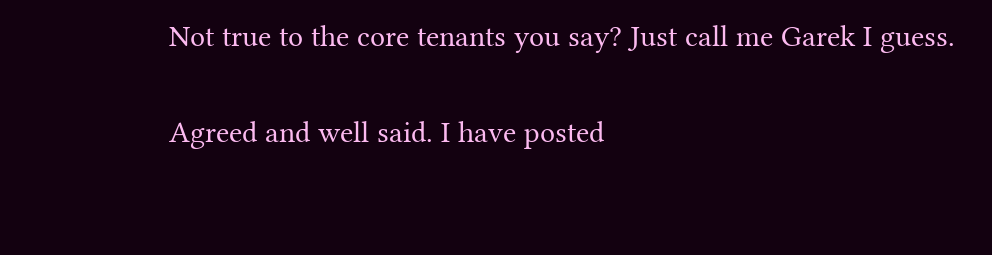Not true to the core tenants you say? Just call me Garek I guess.

Agreed and well said. I have posted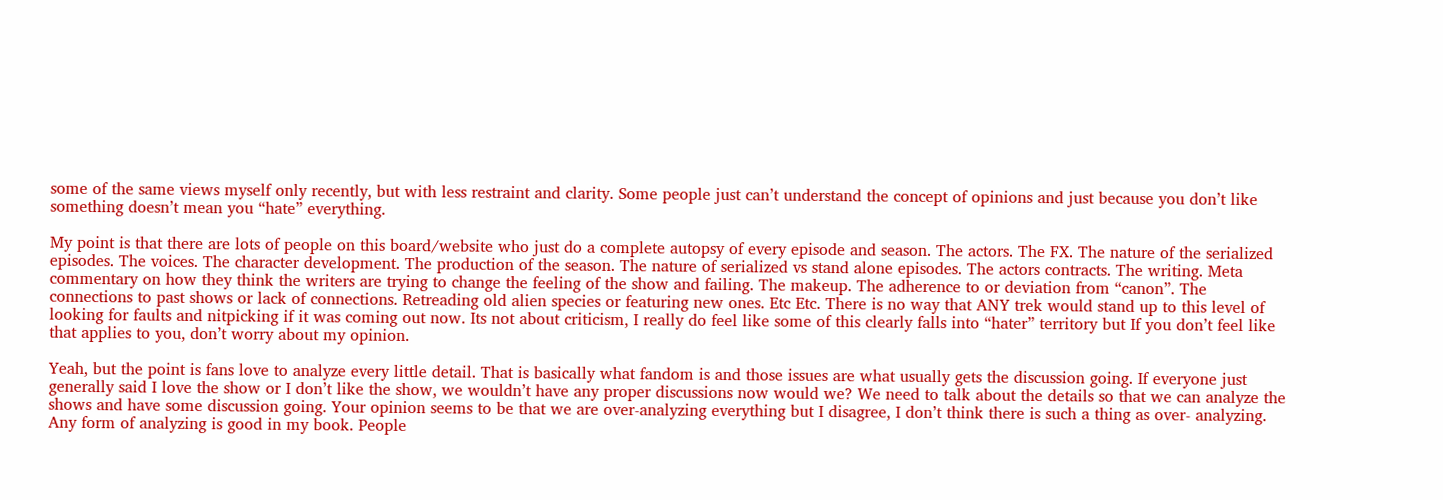some of the same views myself only recently, but with less restraint and clarity. Some people just can’t understand the concept of opinions and just because you don’t like something doesn’t mean you “hate” everything.

My point is that there are lots of people on this board/website who just do a complete autopsy of every episode and season. The actors. The FX. The nature of the serialized episodes. The voices. The character development. The production of the season. The nature of serialized vs stand alone episodes. The actors contracts. The writing. Meta commentary on how they think the writers are trying to change the feeling of the show and failing. The makeup. The adherence to or deviation from “canon”. The connections to past shows or lack of connections. Retreading old alien species or featuring new ones. Etc Etc. There is no way that ANY trek would stand up to this level of looking for faults and nitpicking if it was coming out now. Its not about criticism, I really do feel like some of this clearly falls into “hater” territory but If you don’t feel like that applies to you, don’t worry about my opinion.

Yeah, but the point is fans love to analyze every little detail. That is basically what fandom is and those issues are what usually gets the discussion going. If everyone just generally said I love the show or I don’t like the show, we wouldn’t have any proper discussions now would we? We need to talk about the details so that we can analyze the shows and have some discussion going. Your opinion seems to be that we are over-analyzing everything but I disagree, I don’t think there is such a thing as over- analyzing. Any form of analyzing is good in my book. People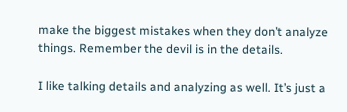make the biggest mistakes when they don’t analyze things. Remember the devil is in the details.

I like talking details and analyzing as well. It’s just a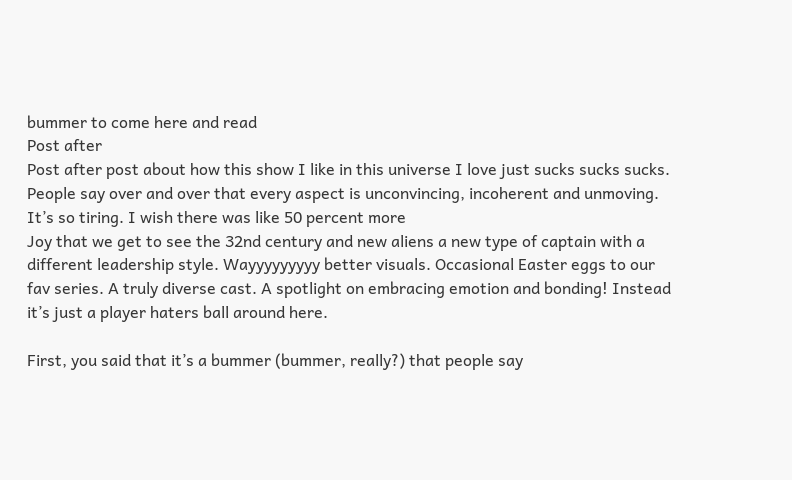bummer to come here and read
Post after
Post after post about how this show I like in this universe I love just sucks sucks sucks. People say over and over that every aspect is unconvincing, incoherent and unmoving. It’s so tiring. I wish there was like 50 percent more
Joy that we get to see the 32nd century and new aliens a new type of captain with a different leadership style. Wayyyyyyyyy better visuals. Occasional Easter eggs to our fav series. A truly diverse cast. A spotlight on embracing emotion and bonding! Instead it’s just a player haters ball around here.

First, you said that it’s a bummer (bummer, really?) that people say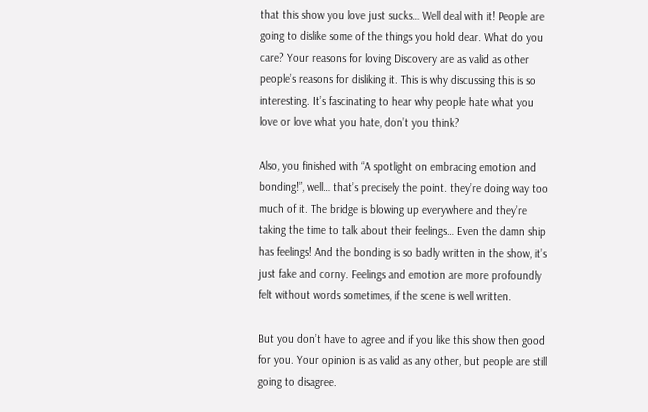that this show you love just sucks… Well deal with it! People are going to dislike some of the things you hold dear. What do you care? Your reasons for loving Discovery are as valid as other people’s reasons for disliking it. This is why discussing this is so interesting. It’s fascinating to hear why people hate what you love or love what you hate, don’t you think?

Also, you finished with “A spotlight on embracing emotion and bonding!”, well… that’s precisely the point. they’re doing way too much of it. The bridge is blowing up everywhere and they’re taking the time to talk about their feelings… Even the damn ship has feelings! And the bonding is so badly written in the show, it’s just fake and corny. Feelings and emotion are more profoundly felt without words sometimes, if the scene is well written.

But you don’t have to agree and if you like this show then good for you. Your opinion is as valid as any other, but people are still going to disagree.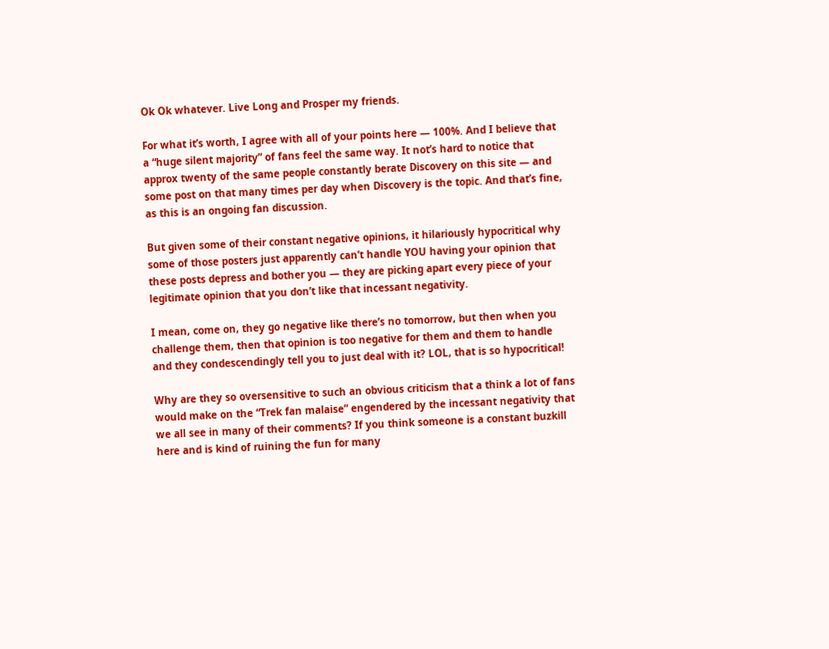Ok Ok whatever. Live Long and Prosper my friends.

For what it’s worth, I agree with all of your points here — 100%. And I believe that a “huge silent majority” of fans feel the same way. It not’s hard to notice that approx twenty of the same people constantly berate Discovery on this site — and some post on that many times per day when Discovery is the topic. And that’s fine, as this is an ongoing fan discussion.

But given some of their constant negative opinions, it hilariously hypocritical why some of those posters just apparently can’t handle YOU having your opinion that these posts depress and bother you — they are picking apart every piece of your legitimate opinion that you don’t like that incessant negativity.

I mean, come on, they go negative like there’s no tomorrow, but then when you challenge them, then that opinion is too negative for them and them to handle and they condescendingly tell you to just deal with it? LOL, that is so hypocritical!

Why are they so oversensitive to such an obvious criticism that a think a lot of fans would make on the “Trek fan malaise” engendered by the incessant negativity that we all see in many of their comments? If you think someone is a constant buzkill here and is kind of ruining the fun for many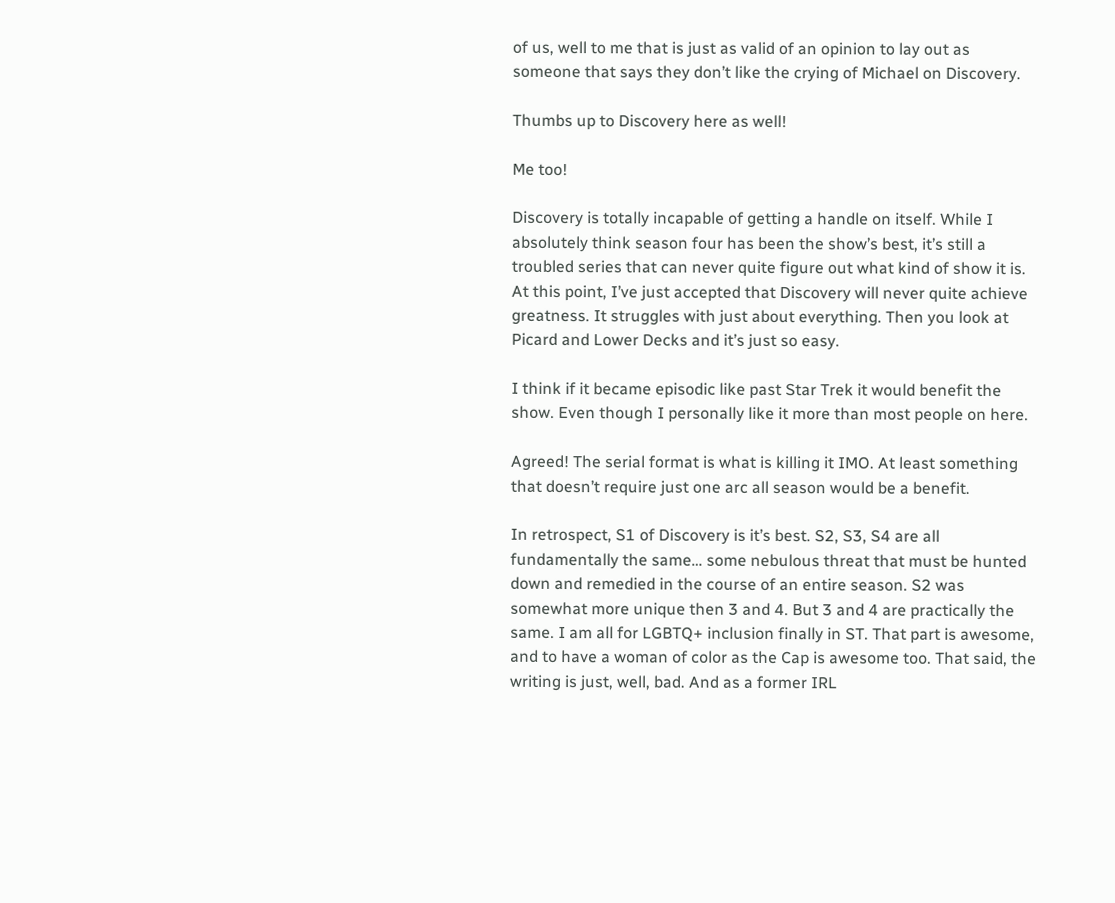of us, well to me that is just as valid of an opinion to lay out as someone that says they don’t like the crying of Michael on Discovery.

Thumbs up to Discovery here as well!

Me too!

Discovery is totally incapable of getting a handle on itself. While I absolutely think season four has been the show’s best, it’s still a troubled series that can never quite figure out what kind of show it is. At this point, I’ve just accepted that Discovery will never quite achieve greatness. It struggles with just about everything. Then you look at Picard and Lower Decks and it’s just so easy.

I think if it became episodic like past Star Trek it would benefit the show. Even though I personally like it more than most people on here.

Agreed! The serial format is what is killing it IMO. At least something that doesn’t require just one arc all season would be a benefit.

In retrospect, S1 of Discovery is it’s best. S2, S3, S4 are all fundamentally the same… some nebulous threat that must be hunted down and remedied in the course of an entire season. S2 was somewhat more unique then 3 and 4. But 3 and 4 are practically the same. I am all for LGBTQ+ inclusion finally in ST. That part is awesome, and to have a woman of color as the Cap is awesome too. That said, the writing is just, well, bad. And as a former IRL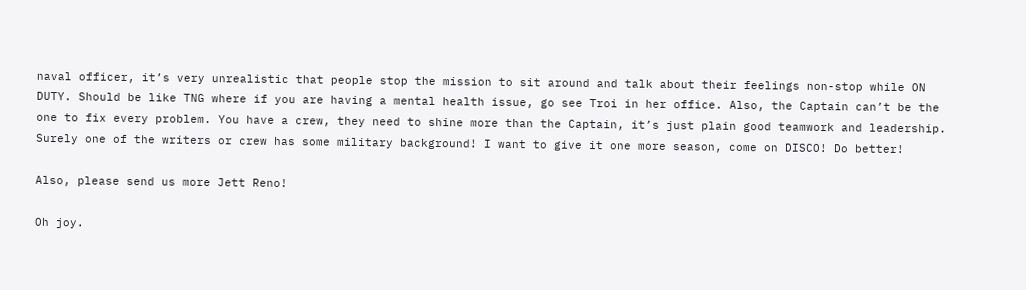naval officer, it’s very unrealistic that people stop the mission to sit around and talk about their feelings non-stop while ON DUTY. Should be like TNG where if you are having a mental health issue, go see Troi in her office. Also, the Captain can’t be the one to fix every problem. You have a crew, they need to shine more than the Captain, it’s just plain good teamwork and leadership. Surely one of the writers or crew has some military background! I want to give it one more season, come on DISCO! Do better!

Also, please send us more Jett Reno!

Oh joy.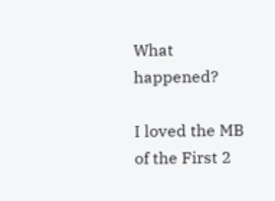What happened?

I loved the MB of the First 2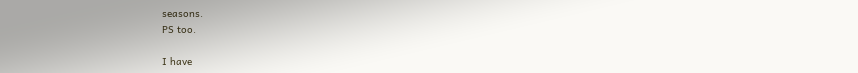seasons.
PS too.

I have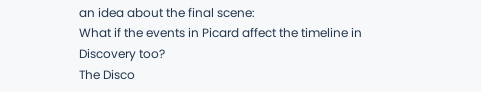an idea about the final scene:
What if the events in Picard affect the timeline in Discovery too?
The Disco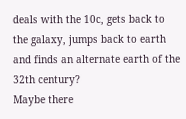deals with the 10c, gets back to the galaxy, jumps back to earth and finds an alternate earth of the 32th century?
Maybe there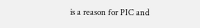is a reason for PIC and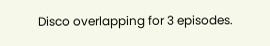Disco overlapping for 3 episodes.